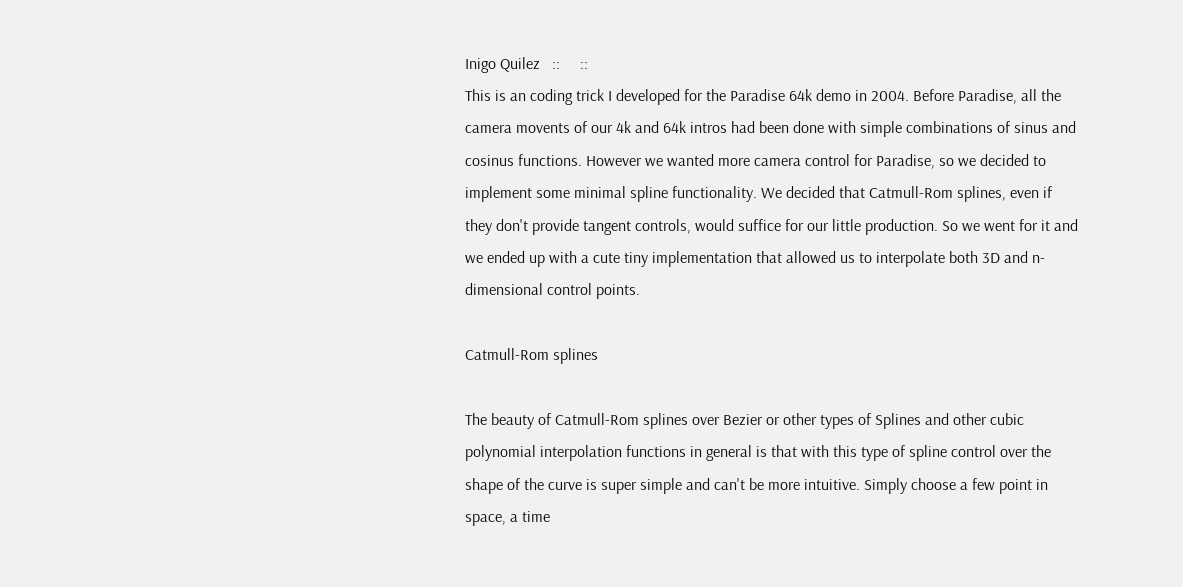Inigo Quilez   ::     ::
This is an coding trick I developed for the Paradise 64k demo in 2004. Before Paradise, all the camera movents of our 4k and 64k intros had been done with simple combinations of sinus and cosinus functions. However we wanted more camera control for Paradise, so we decided to implement some minimal spline functionality. We decided that Catmull-Rom splines, even if they don't provide tangent controls, would suffice for our little production. So we went for it and we ended up with a cute tiny implementation that allowed us to interpolate both 3D and n-dimensional control points.

Catmull-Rom splines

The beauty of Catmull-Rom splines over Bezier or other types of Splines and other cubic polynomial interpolation functions in general is that with this type of spline control over the shape of the curve is super simple and can't be more intuitive. Simply choose a few point in space, a time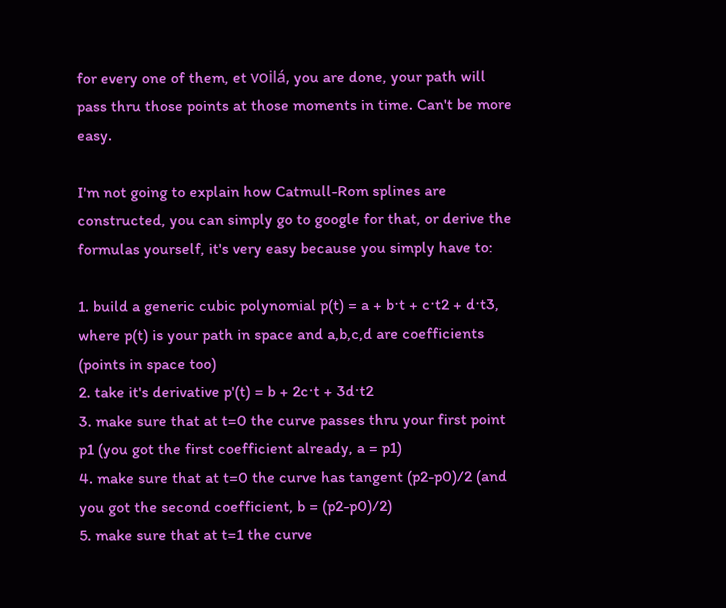for every one of them, et voilá, you are done, your path will pass thru those points at those moments in time. Can't be more easy.

I'm not going to explain how Catmull-Rom splines are constructed, you can simply go to google for that, or derive the formulas yourself, it's very easy because you simply have to:

1. build a generic cubic polynomial p(t) = a + b⋅t + c⋅t2 + d⋅t3, where p(t) is your path in space and a,b,c,d are coefficients (points in space too)
2. take it's derivative p'(t) = b + 2c⋅t + 3d⋅t2
3. make sure that at t=0 the curve passes thru your first point p1 (you got the first coefficient already, a = p1)
4. make sure that at t=0 the curve has tangent (p2-p0)/2 (and you got the second coefficient, b = (p2-p0)/2)
5. make sure that at t=1 the curve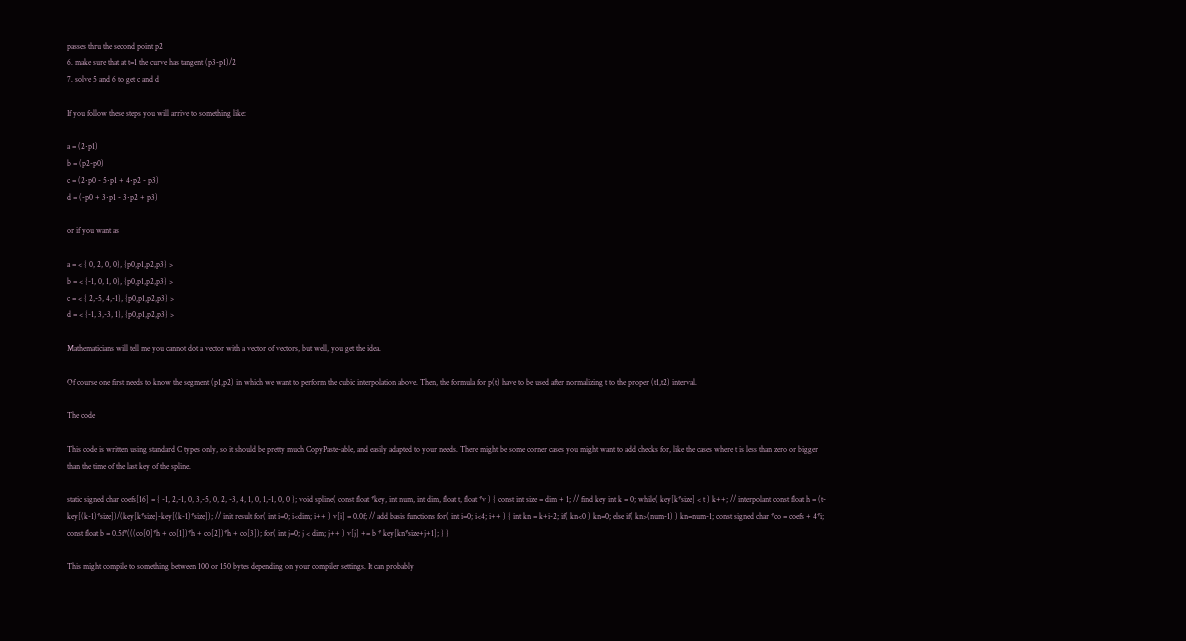passes thru the second point p2
6. make sure that at t=1 the curve has tangent (p3-p1)/2
7. solve 5 and 6 to get c and d

If you follow these steps you will arrive to something like:

a = (2⋅p1)
b = (p2-p0)
c = (2⋅p0 - 5⋅p1 + 4⋅p2 - p3)
d = (-p0 + 3⋅p1 - 3⋅p2 + p3)

or if you want as

a = < { 0, 2, 0, 0}, {p0,p1,p2,p3} >
b = < {-1, 0, 1, 0}, {p0,p1,p2,p3} >
c = < { 2,-5, 4,-1}, {p0,p1,p2,p3} >
d = < {-1, 3,-3, 1}, {p0,p1,p2,p3} >

Mathematicians will tell me you cannot dot a vector with a vector of vectors, but well, you get the idea.

Of course one first needs to know the segment (p1,p2) in which we want to perform the cubic interpolation above. Then, the formula for p(t) have to be used after normalizing t to the proper (t1,t2) interval.

The code

This code is written using standard C types only, so it should be pretty much CopyPaste-able, and easily adapted to your needs. There might be some corner cases you might want to add checks for, like the cases where t is less than zero or bigger than the time of the last key of the spline.

static signed char coefs[16] = { -1, 2,-1, 0, 3,-5, 0, 2, -3, 4, 1, 0, 1,-1, 0, 0 }; void spline( const float *key, int num, int dim, float t, float *v ) { const int size = dim + 1; // find key int k = 0; while( key[k*size] < t ) k++; // interpolant const float h = (t-key[(k-1)*size])/(key[k*size]-key[(k-1)*size]); // init result for( int i=0; i<dim; i++ ) v[i] = 0.0f; // add basis functions for( int i=0; i<4; i++ ) { int kn = k+i-2; if( kn<0 ) kn=0; else if( kn>(num-1) ) kn=num-1; const signed char *co = coefs + 4*i; const float b = 0.5f*(((co[0]*h + co[1])*h + co[2])*h + co[3]); for( int j=0; j < dim; j++ ) v[j] += b * key[kn*size+j+1]; } }

This might compile to something between 100 or 150 bytes depending on your compiler settings. It can probably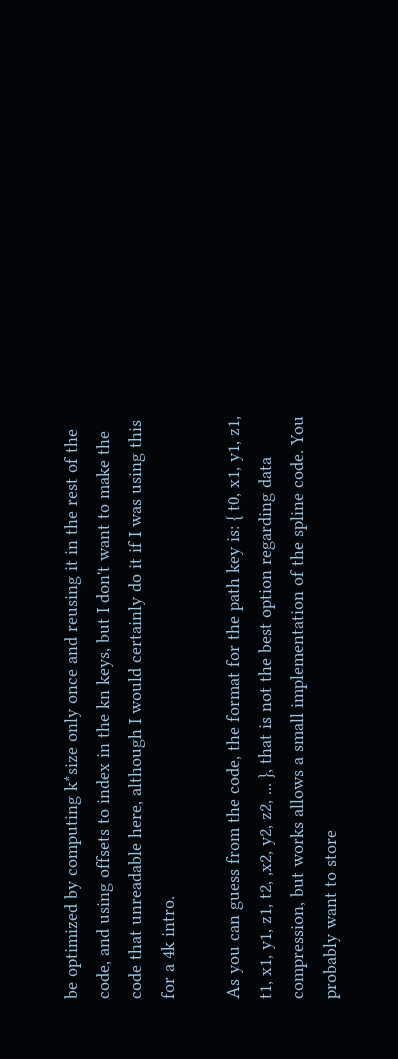be optimized by computing k*size only once and reusing it in the rest of the code, and using offsets to index in the kn keys, but I don't want to make the code that unreadable here, although I would certainly do it if I was using this for a 4k intro.

As you can guess from the code, the format for the path key is: { t0, x1, y1, z1, t1, x1, y1, z1, t2, ,x2, y2, z2, ... }, that is not the best option regarding data compression, but works allows a small implementation of the spline code. You probably want to store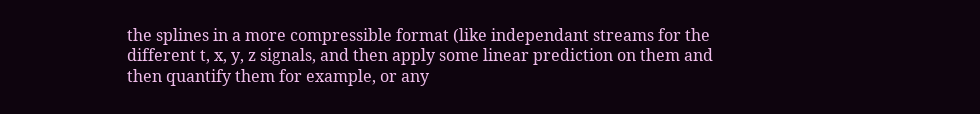the splines in a more compressible format (like independant streams for the different t, x, y, z signals, and then apply some linear prediction on them and then quantify them for example, or any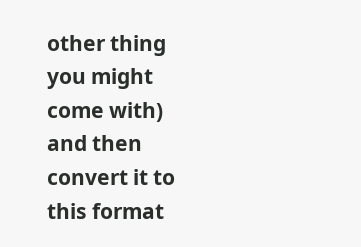other thing you might come with) and then convert it to this format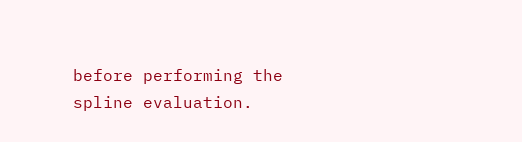before performing the spline evaluation.